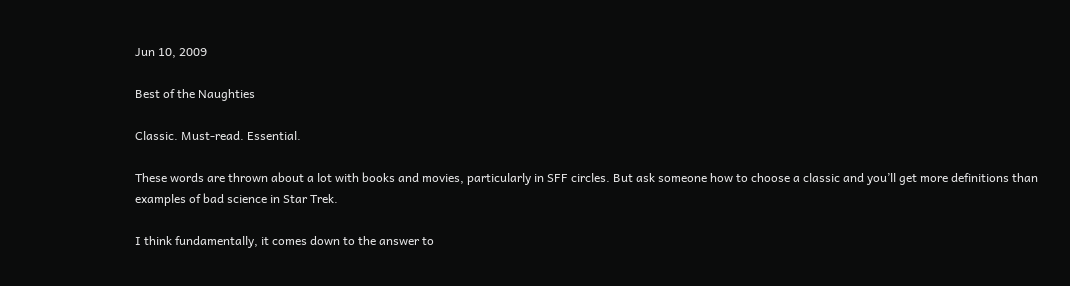Jun 10, 2009

Best of the Naughties

Classic. Must-read. Essential.

These words are thrown about a lot with books and movies, particularly in SFF circles. But ask someone how to choose a classic and you’ll get more definitions than examples of bad science in Star Trek.

I think fundamentally, it comes down to the answer to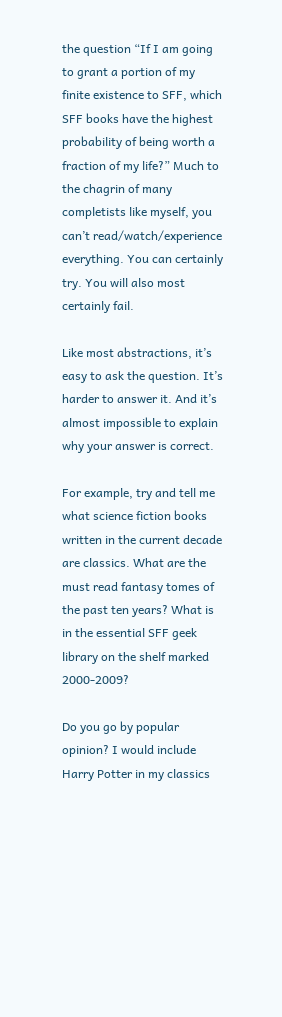the question “If I am going to grant a portion of my finite existence to SFF, which SFF books have the highest probability of being worth a fraction of my life?” Much to the chagrin of many completists like myself, you can’t read/watch/experience everything. You can certainly try. You will also most certainly fail.

Like most abstractions, it’s easy to ask the question. It’s harder to answer it. And it’s almost impossible to explain why your answer is correct.

For example, try and tell me what science fiction books written in the current decade are classics. What are the must read fantasy tomes of the past ten years? What is in the essential SFF geek library on the shelf marked 2000-2009?

Do you go by popular opinion? I would include Harry Potter in my classics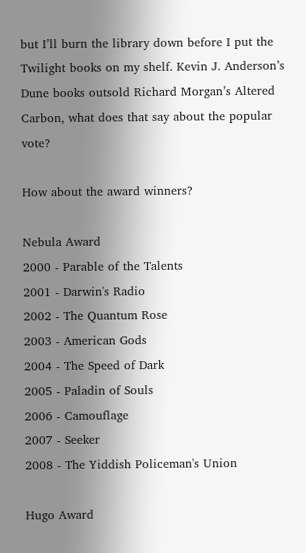but I’ll burn the library down before I put the Twilight books on my shelf. Kevin J. Anderson’s Dune books outsold Richard Morgan’s Altered Carbon, what does that say about the popular vote?

How about the award winners?

Nebula Award
2000 - Parable of the Talents
2001 - Darwin's Radio
2002 - The Quantum Rose
2003 - American Gods
2004 - The Speed of Dark
2005 - Paladin of Souls
2006 - Camouflage
2007 - Seeker
2008 - The Yiddish Policeman's Union

Hugo Award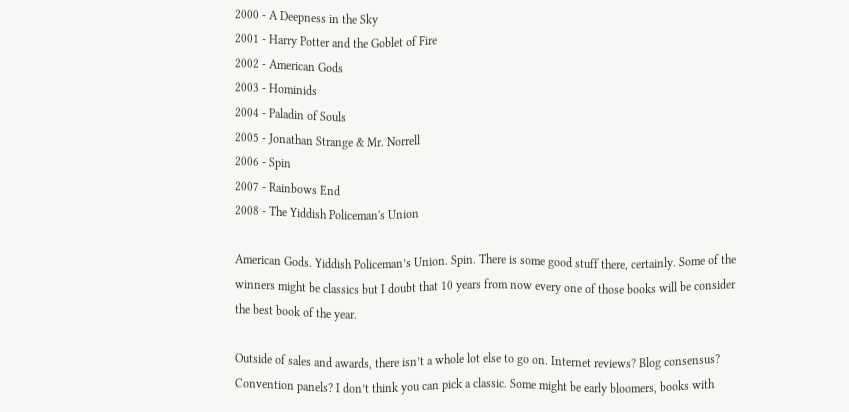2000 - A Deepness in the Sky
2001 - Harry Potter and the Goblet of Fire
2002 - American Gods
2003 - Hominids
2004 - Paladin of Souls
2005 - Jonathan Strange & Mr. Norrell
2006 - Spin
2007 - Rainbows End
2008 - The Yiddish Policeman's Union

American Gods. Yiddish Policeman’s Union. Spin. There is some good stuff there, certainly. Some of the winners might be classics but I doubt that 10 years from now every one of those books will be consider the best book of the year.

Outside of sales and awards, there isn’t a whole lot else to go on. Internet reviews? Blog consensus? Convention panels? I don’t think you can pick a classic. Some might be early bloomers, books with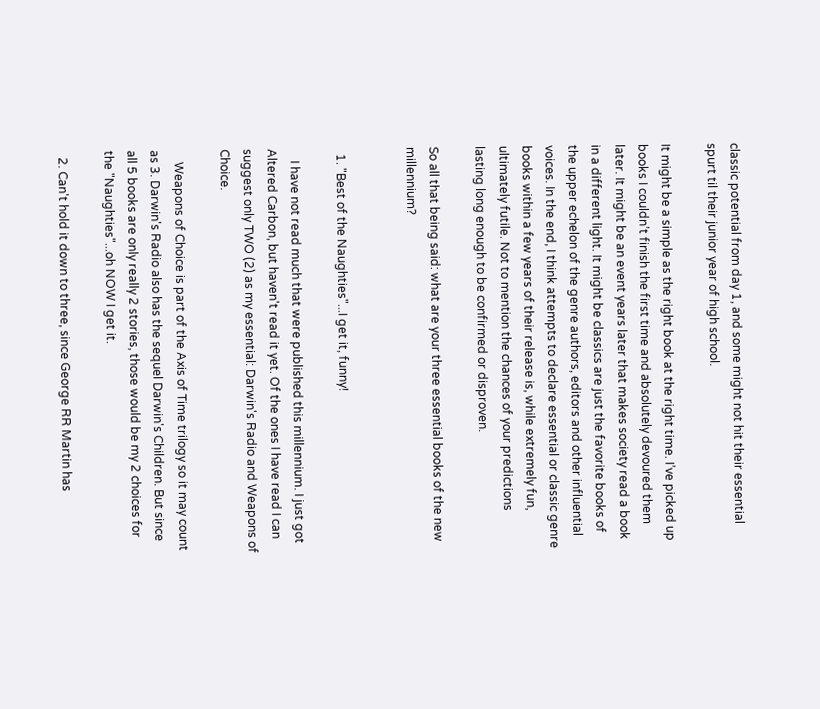classic potential from day 1, and some might not hit their essential spurt til their junior year of high school.

It might be a simple as the right book at the right time. I’ve picked up books I couldn’t finish the first time and absolutely devoured them later. It might be an event years later that makes society read a book in a different light. It might be classics are just the favorite books of the upper echelon of the genre authors, editors and other influential voices. In the end, I think attempts to declare essential or classic genre books within a few years of their release is, while extremely fun, ultimately futile. Not to mention the chances of your predictions lasting long enough to be confirmed or disproven.

So all that being said: what are your three essential books of the new millennium?


  1. "Best of the Naughties"...I get it, funny!

    I have not read much that were published this millennium. I just got Altered Carbon, but haven't read it yet. Of the ones I have read I can suggest only TWO (2) as my essential: Darwin's Radio and Weapons of Choice.

    Weapons of Choice is part of the Axis of Time trilogy so it may count as 3. Darwin's Radio also has the sequel Darwin's Children. But since all 5 books are only really 2 stories, those would be my 2 choices for the "Naughties"...oh NOW I get it.

  2. Can't hold it down to three, since George RR Martin has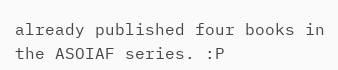already published four books in the ASOIAF series. :P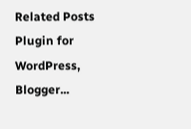Related Posts Plugin for WordPress, Blogger...